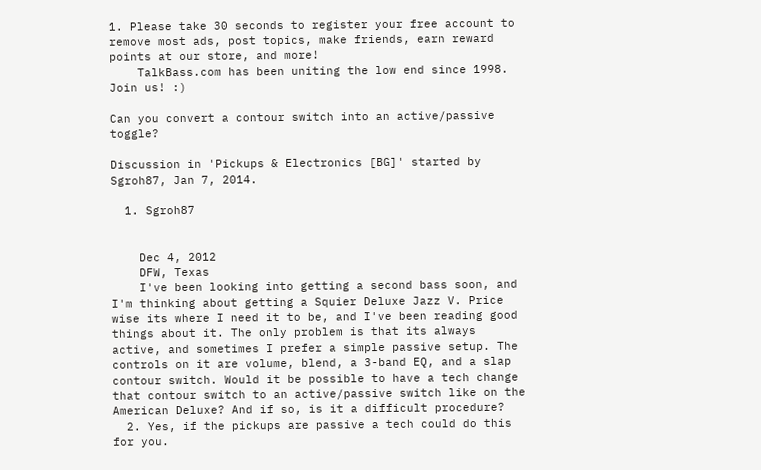1. Please take 30 seconds to register your free account to remove most ads, post topics, make friends, earn reward points at our store, and more!
    TalkBass.com has been uniting the low end since 1998.  Join us! :)

Can you convert a contour switch into an active/passive toggle?

Discussion in 'Pickups & Electronics [BG]' started by Sgroh87, Jan 7, 2014.

  1. Sgroh87


    Dec 4, 2012
    DFW, Texas
    I've been looking into getting a second bass soon, and I'm thinking about getting a Squier Deluxe Jazz V. Price wise its where I need it to be, and I've been reading good things about it. The only problem is that its always active, and sometimes I prefer a simple passive setup. The controls on it are volume, blend, a 3-band EQ, and a slap contour switch. Would it be possible to have a tech change that contour switch to an active/passive switch like on the American Deluxe? And if so, is it a difficult procedure?
  2. Yes, if the pickups are passive a tech could do this for you.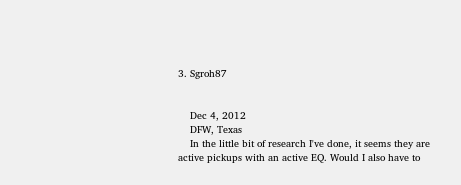3. Sgroh87


    Dec 4, 2012
    DFW, Texas
    In the little bit of research I've done, it seems they are active pickups with an active EQ. Would I also have to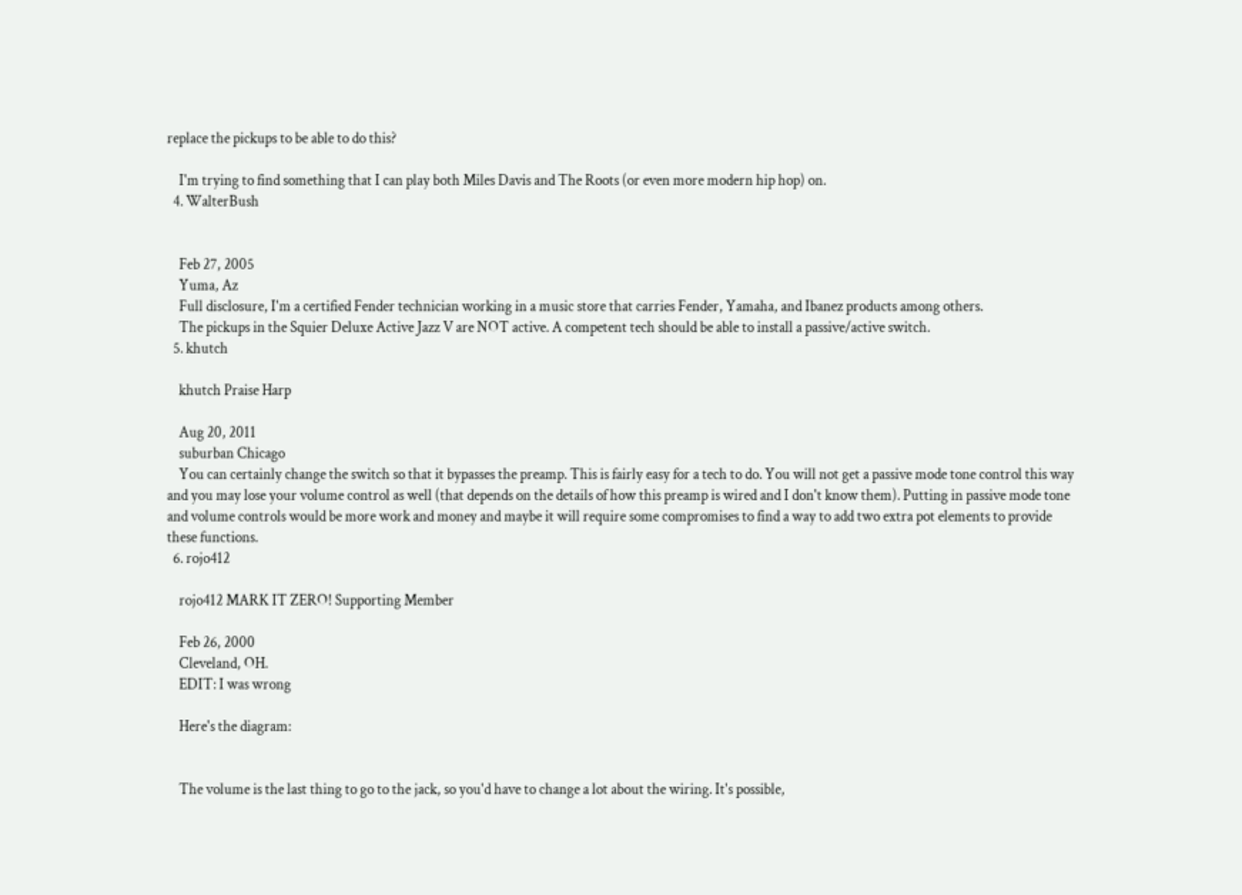replace the pickups to be able to do this?

    I'm trying to find something that I can play both Miles Davis and The Roots (or even more modern hip hop) on.
  4. WalterBush


    Feb 27, 2005
    Yuma, Az
    Full disclosure, I'm a certified Fender technician working in a music store that carries Fender, Yamaha, and Ibanez products among others.
    The pickups in the Squier Deluxe Active Jazz V are NOT active. A competent tech should be able to install a passive/active switch.
  5. khutch

    khutch Praise Harp

    Aug 20, 2011
    suburban Chicago
    You can certainly change the switch so that it bypasses the preamp. This is fairly easy for a tech to do. You will not get a passive mode tone control this way and you may lose your volume control as well (that depends on the details of how this preamp is wired and I don't know them). Putting in passive mode tone and volume controls would be more work and money and maybe it will require some compromises to find a way to add two extra pot elements to provide these functions.
  6. rojo412

    rojo412 MARK IT ZERO! Supporting Member

    Feb 26, 2000
    Cleveland, OH.
    EDIT: I was wrong

    Here's the diagram:


    The volume is the last thing to go to the jack, so you'd have to change a lot about the wiring. It's possible,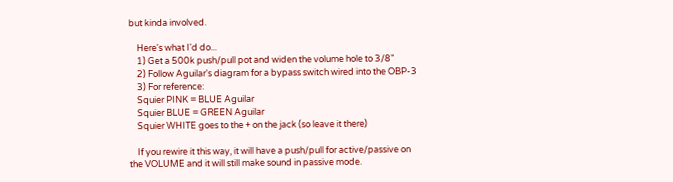but kinda involved.

    Here's what I'd do...
    1) Get a 500k push/pull pot and widen the volume hole to 3/8"
    2) Follow Aguilar's diagram for a bypass switch wired into the OBP-3
    3) For reference:
    Squier PINK = BLUE Aguilar
    Squier BLUE = GREEN Aguilar
    Squier WHITE goes to the + on the jack (so leave it there)

    If you rewire it this way, it will have a push/pull for active/passive on the VOLUME and it will still make sound in passive mode.